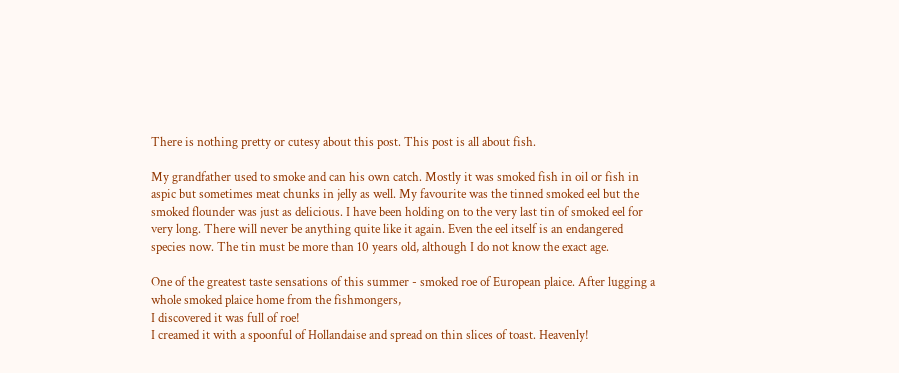There is nothing pretty or cutesy about this post. This post is all about fish.

My grandfather used to smoke and can his own catch. Mostly it was smoked fish in oil or fish in aspic but sometimes meat chunks in jelly as well. My favourite was the tinned smoked eel but the smoked flounder was just as delicious. I have been holding on to the very last tin of smoked eel for very long. There will never be anything quite like it again. Even the eel itself is an endangered species now. The tin must be more than 10 years old, although I do not know the exact age.

One of the greatest taste sensations of this summer - smoked roe of European plaice. After lugging a whole smoked plaice home from the fishmongers,
I discovered it was full of roe!
I creamed it with a spoonful of Hollandaise and spread on thin slices of toast. Heavenly!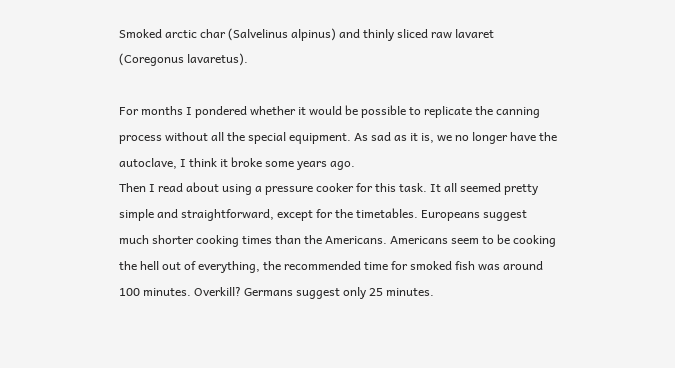Smoked arctic char (Salvelinus alpinus) and thinly sliced raw lavaret (Coregonus lavaretus).

For months I pondered whether it would be possible to replicate the canning process without all the special equipment. As sad as it is, we no longer have the autoclave, I think it broke some years ago.
Then I read about using a pressure cooker for this task. It all seemed pretty simple and straightforward, except for the timetables. Europeans suggest much shorter cooking times than the Americans. Americans seem to be cooking the hell out of everything, the recommended time for smoked fish was around 100 minutes. Overkill? Germans suggest only 25 minutes.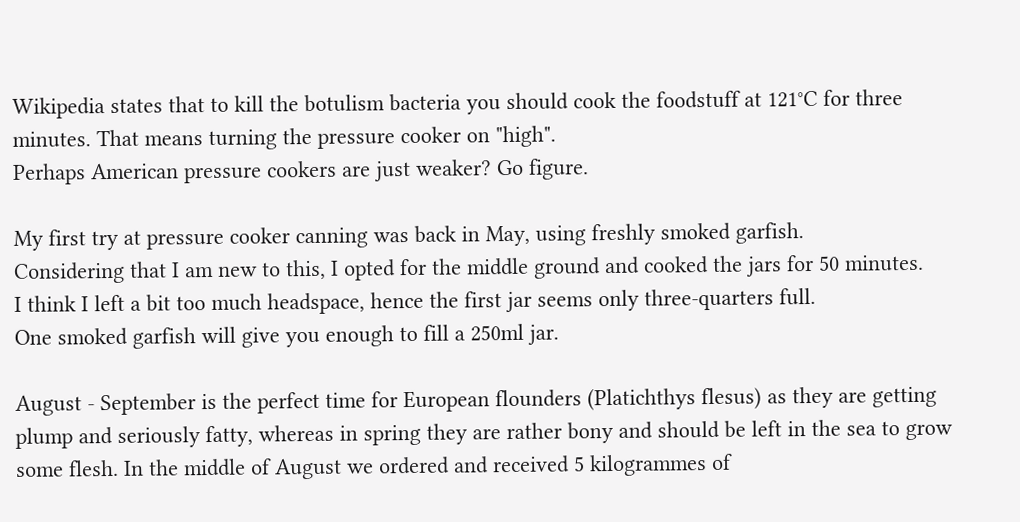Wikipedia states that to kill the botulism bacteria you should cook the foodstuff at 121°C for three minutes. That means turning the pressure cooker on "high".
Perhaps American pressure cookers are just weaker? Go figure.

My first try at pressure cooker canning was back in May, using freshly smoked garfish.
Considering that I am new to this, I opted for the middle ground and cooked the jars for 50 minutes.
I think I left a bit too much headspace, hence the first jar seems only three-quarters full.
One smoked garfish will give you enough to fill a 250ml jar.

August - September is the perfect time for European flounders (Platichthys flesus) as they are getting plump and seriously fatty, whereas in spring they are rather bony and should be left in the sea to grow some flesh. In the middle of August we ordered and received 5 kilogrammes of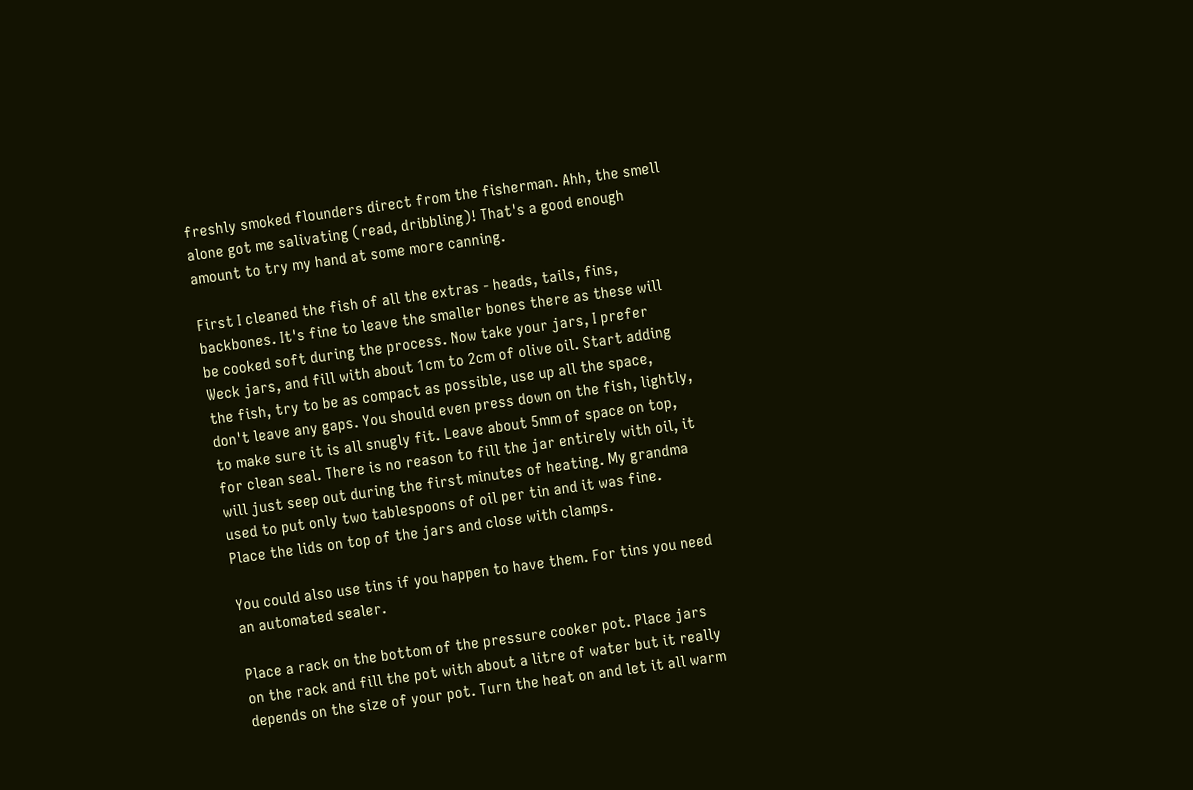freshly smoked flounders direct from the fisherman. Ahh, the smell alone got me salivating (read, dribbling)! That's a good enough amount to try my hand at some more canning.

First I cleaned the fish of all the extras - heads, tails, fins, backbones. It's fine to leave the smaller bones there as these will be cooked soft during the process. Now take your jars, I prefer Weck jars, and fill with about 1cm to 2cm of olive oil. Start adding the fish, try to be as compact as possible, use up all the space, don't leave any gaps. You should even press down on the fish, lightly, to make sure it is all snugly fit. Leave about 5mm of space on top, for clean seal. There is no reason to fill the jar entirely with oil, it will just seep out during the first minutes of heating. My grandma used to put only two tablespoons of oil per tin and it was fine.
Place the lids on top of the jars and close with clamps.

You could also use tins if you happen to have them. For tins you need an automated sealer.

Place a rack on the bottom of the pressure cooker pot. Place jars on the rack and fill the pot with about a litre of water but it really depends on the size of your pot. Turn the heat on and let it all warm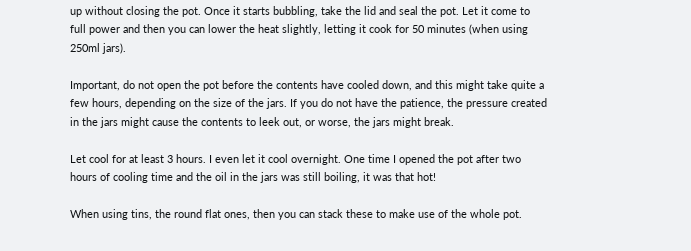up without closing the pot. Once it starts bubbling, take the lid and seal the pot. Let it come to full power and then you can lower the heat slightly, letting it cook for 50 minutes (when using 250ml jars).

Important, do not open the pot before the contents have cooled down, and this might take quite a few hours, depending on the size of the jars. If you do not have the patience, the pressure created in the jars might cause the contents to leek out, or worse, the jars might break.

Let cool for at least 3 hours. I even let it cool overnight. One time I opened the pot after two hours of cooling time and the oil in the jars was still boiling, it was that hot!

When using tins, the round flat ones, then you can stack these to make use of the whole pot.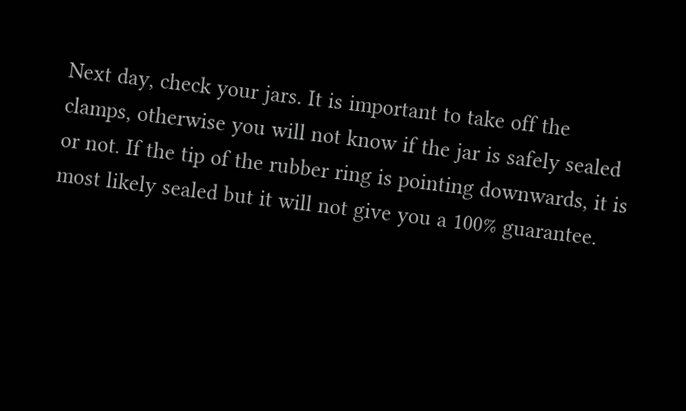Next day, check your jars. It is important to take off the clamps, otherwise you will not know if the jar is safely sealed or not. If the tip of the rubber ring is pointing downwards, it is most likely sealed but it will not give you a 100% guarantee.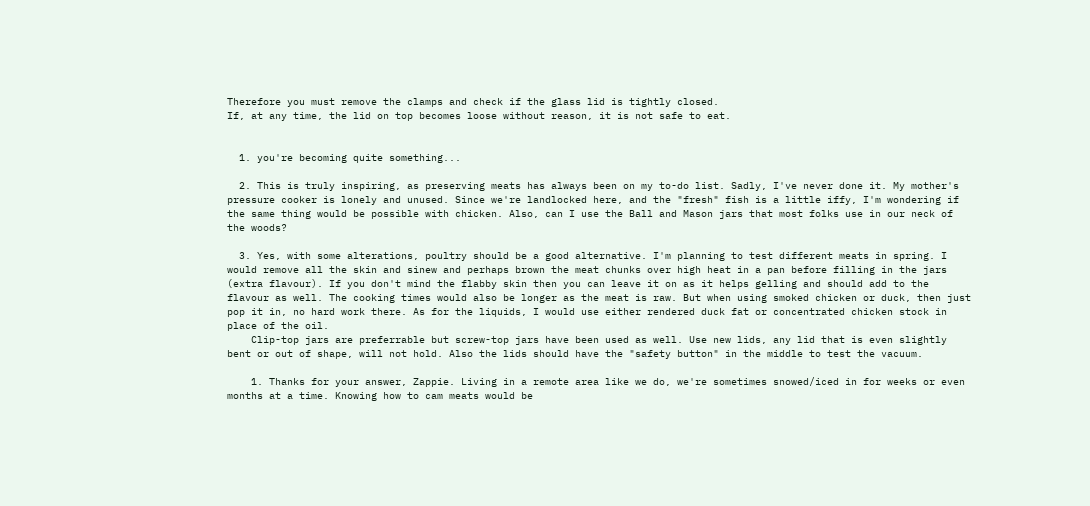Therefore you must remove the clamps and check if the glass lid is tightly closed.
If, at any time, the lid on top becomes loose without reason, it is not safe to eat.


  1. you're becoming quite something...

  2. This is truly inspiring, as preserving meats has always been on my to-do list. Sadly, I've never done it. My mother's pressure cooker is lonely and unused. Since we're landlocked here, and the "fresh" fish is a little iffy, I'm wondering if the same thing would be possible with chicken. Also, can I use the Ball and Mason jars that most folks use in our neck of the woods?

  3. Yes, with some alterations, poultry should be a good alternative. I'm planning to test different meats in spring. I would remove all the skin and sinew and perhaps brown the meat chunks over high heat in a pan before filling in the jars (extra flavour). If you don't mind the flabby skin then you can leave it on as it helps gelling and should add to the flavour as well. The cooking times would also be longer as the meat is raw. But when using smoked chicken or duck, then just pop it in, no hard work there. As for the liquids, I would use either rendered duck fat or concentrated chicken stock in place of the oil.
    Clip-top jars are preferrable but screw-top jars have been used as well. Use new lids, any lid that is even slightly bent or out of shape, will not hold. Also the lids should have the "safety button" in the middle to test the vacuum.

    1. Thanks for your answer, Zappie. Living in a remote area like we do, we're sometimes snowed/iced in for weeks or even months at a time. Knowing how to cam meats would be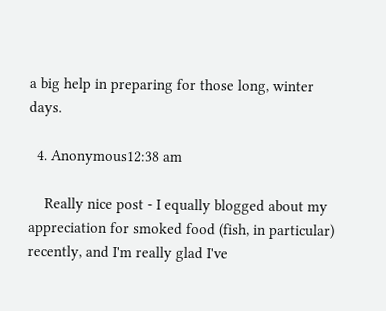a big help in preparing for those long, winter days.

  4. Anonymous12:38 am

    Really nice post - I equally blogged about my appreciation for smoked food (fish, in particular) recently, and I'm really glad I've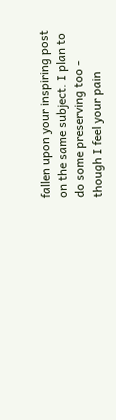fallen upon your inspiring post on the same subject. I plan to do some preserving too - though I feel your pain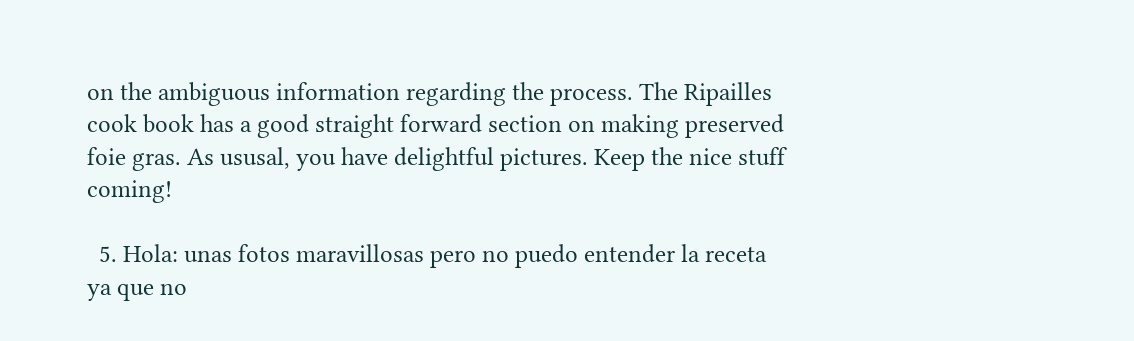on the ambiguous information regarding the process. The Ripailles cook book has a good straight forward section on making preserved foie gras. As ususal, you have delightful pictures. Keep the nice stuff coming!

  5. Hola: unas fotos maravillosas pero no puedo entender la receta ya que no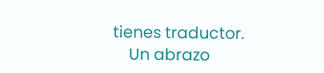tienes traductor.
    Un abrazo